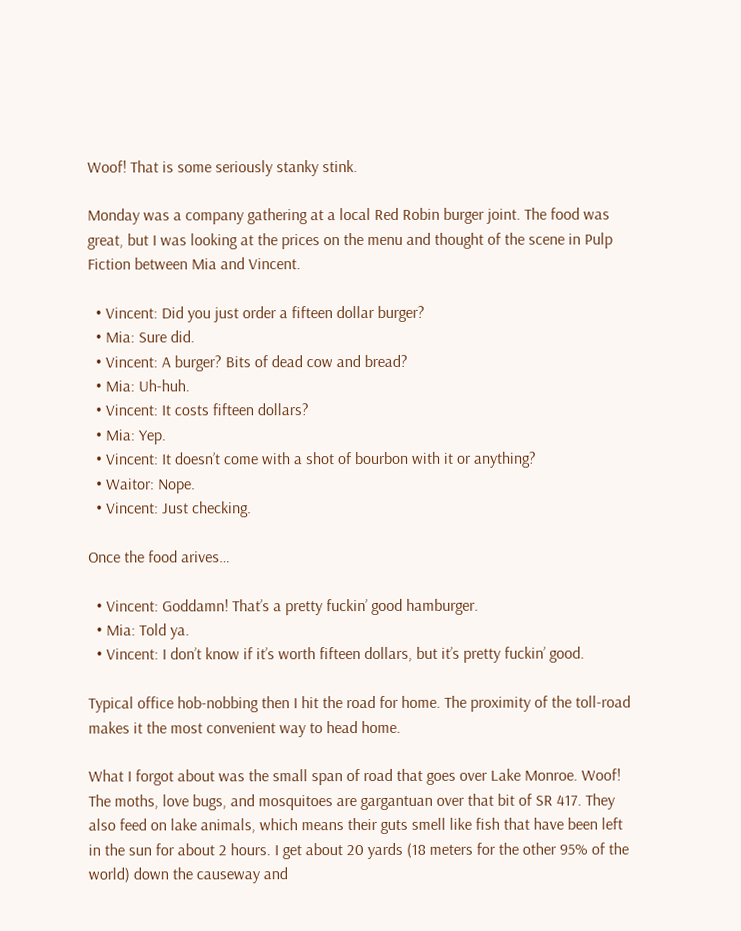Woof! That is some seriously stanky stink.

Monday was a company gathering at a local Red Robin burger joint. The food was great, but I was looking at the prices on the menu and thought of the scene in Pulp Fiction between Mia and Vincent.

  • Vincent: Did you just order a fifteen dollar burger?
  • Mia: Sure did.
  • Vincent: A burger? Bits of dead cow and bread?
  • Mia: Uh-huh.
  • Vincent: It costs fifteen dollars?
  • Mia: Yep.
  • Vincent: It doesn’t come with a shot of bourbon with it or anything?
  • Waitor: Nope.
  • Vincent: Just checking.

Once the food arives…

  • Vincent: Goddamn! That’s a pretty fuckin’ good hamburger.
  • Mia: Told ya.
  • Vincent: I don’t know if it’s worth fifteen dollars, but it’s pretty fuckin’ good.

Typical office hob-nobbing then I hit the road for home. The proximity of the toll-road makes it the most convenient way to head home.

What I forgot about was the small span of road that goes over Lake Monroe. Woof! The moths, love bugs, and mosquitoes are gargantuan over that bit of SR 417. They also feed on lake animals, which means their guts smell like fish that have been left in the sun for about 2 hours. I get about 20 yards (18 meters for the other 95% of the world) down the causeway and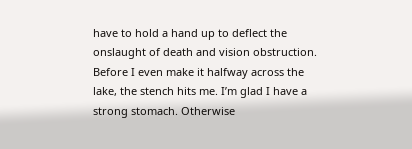have to hold a hand up to deflect the onslaught of death and vision obstruction. Before I even make it halfway across the lake, the stench hits me. I’m glad I have a strong stomach. Otherwise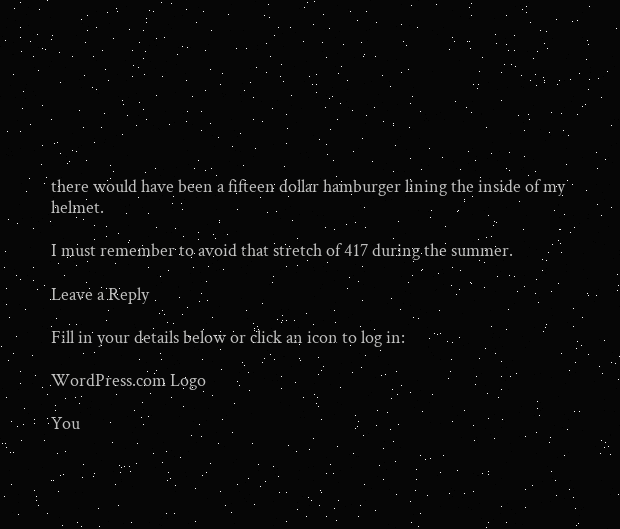there would have been a fifteen dollar hamburger lining the inside of my helmet.

I must remember to avoid that stretch of 417 during the summer.

Leave a Reply

Fill in your details below or click an icon to log in:

WordPress.com Logo

You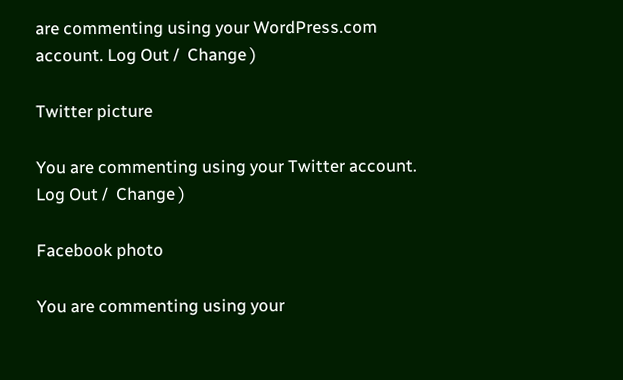are commenting using your WordPress.com account. Log Out /  Change )

Twitter picture

You are commenting using your Twitter account. Log Out /  Change )

Facebook photo

You are commenting using your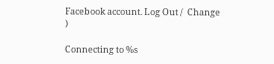Facebook account. Log Out /  Change )

Connecting to %s